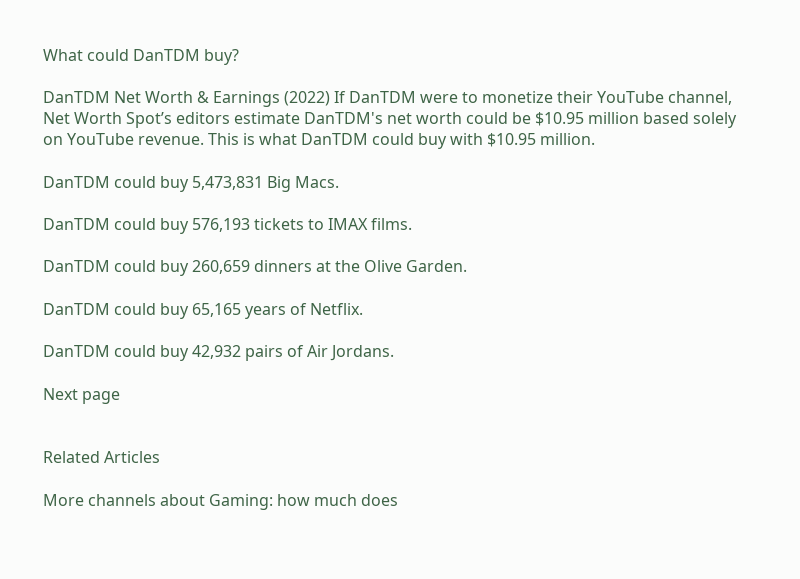What could DanTDM buy?

DanTDM Net Worth & Earnings (2022) If DanTDM were to monetize their YouTube channel, Net Worth Spot’s editors estimate DanTDM's net worth could be $10.95 million based solely on YouTube revenue. This is what DanTDM could buy with $10.95 million.

DanTDM could buy 5,473,831 Big Macs.

DanTDM could buy 576,193 tickets to IMAX films.

DanTDM could buy 260,659 dinners at the Olive Garden.

DanTDM could buy 65,165 years of Netflix.

DanTDM could buy 42,932 pairs of Air Jordans.

Next page


Related Articles

More channels about Gaming: how much does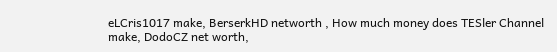eLCris1017 make, BerserkHD networth , How much money does TESler Channel make, DodoCZ net worth,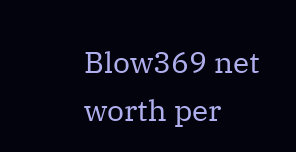Blow369 net worth per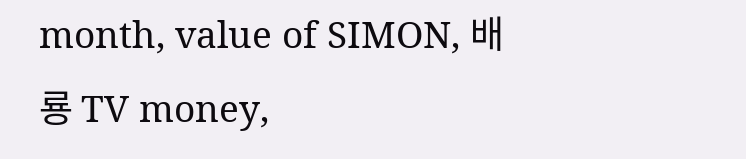month, value of SIMON, 배룡 TV money,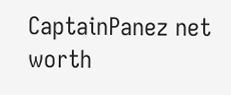CaptainPanez net worth